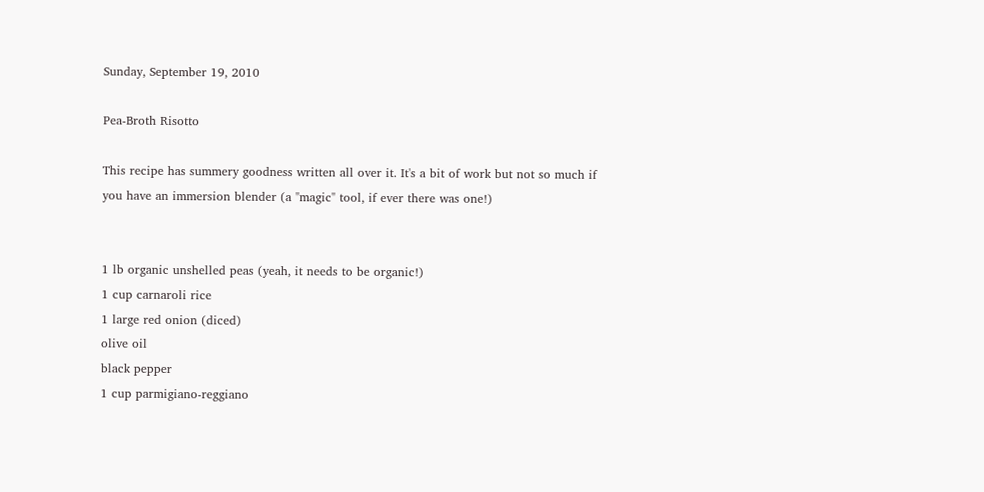Sunday, September 19, 2010

Pea-Broth Risotto

This recipe has summery goodness written all over it. It's a bit of work but not so much if you have an immersion blender (a "magic" tool, if ever there was one!)


1 lb organic unshelled peas (yeah, it needs to be organic!)
1 cup carnaroli rice
1 large red onion (diced)
olive oil
black pepper
1 cup parmigiano-reggiano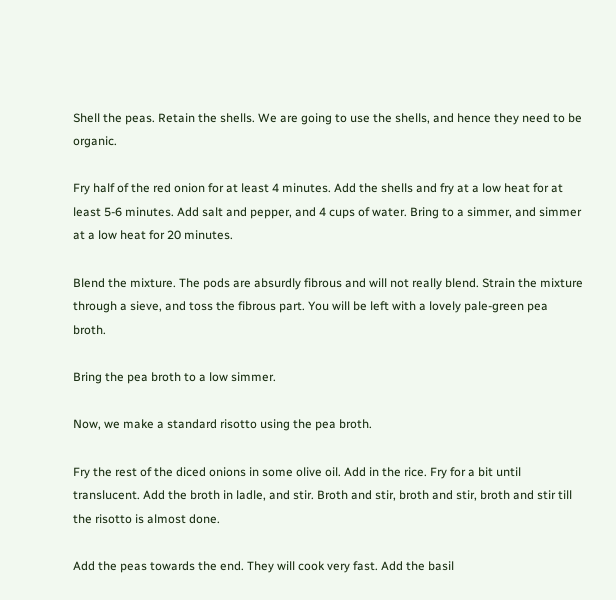Shell the peas. Retain the shells. We are going to use the shells, and hence they need to be organic.

Fry half of the red onion for at least 4 minutes. Add the shells and fry at a low heat for at least 5-6 minutes. Add salt and pepper, and 4 cups of water. Bring to a simmer, and simmer at a low heat for 20 minutes.

Blend the mixture. The pods are absurdly fibrous and will not really blend. Strain the mixture through a sieve, and toss the fibrous part. You will be left with a lovely pale-green pea broth.

Bring the pea broth to a low simmer.

Now, we make a standard risotto using the pea broth.

Fry the rest of the diced onions in some olive oil. Add in the rice. Fry for a bit until translucent. Add the broth in ladle, and stir. Broth and stir, broth and stir, broth and stir till the risotto is almost done.

Add the peas towards the end. They will cook very fast. Add the basil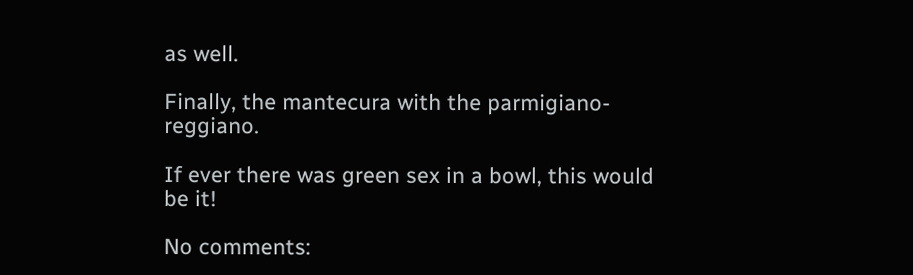as well.

Finally, the mantecura with the parmigiano-reggiano.

If ever there was green sex in a bowl, this would be it!

No comments: